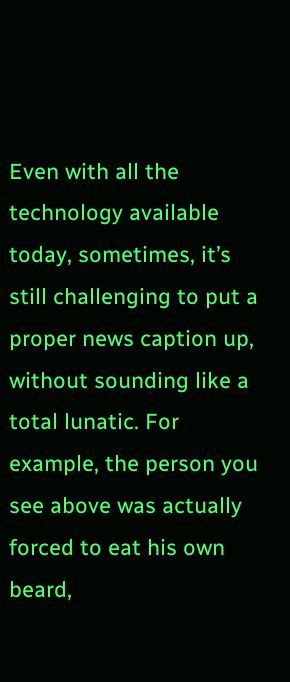Even with all the technology available today, sometimes, it’s still challenging to put a proper news caption up, without sounding like a total lunatic. For example, the person you see above was actually forced to eat his own beard,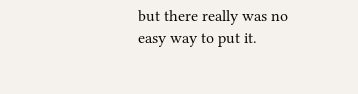but there really was no easy way to put it.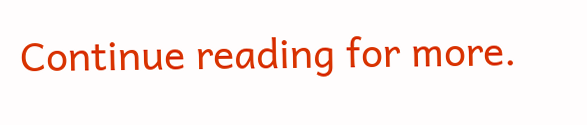Continue reading for more.